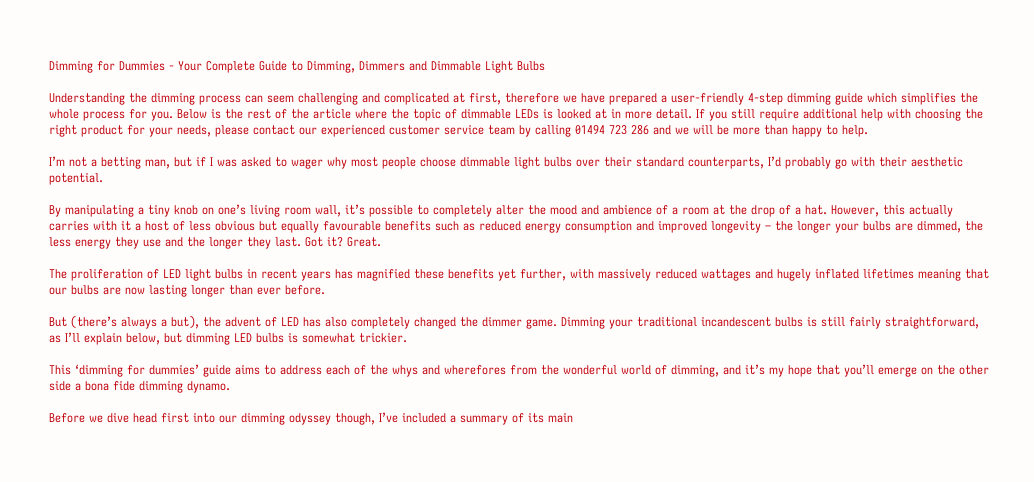Dimming for Dummies - Your Complete Guide to Dimming, Dimmers and Dimmable Light Bulbs

Understanding the dimming process can seem challenging and complicated at first, therefore we have prepared a user-friendly 4-step dimming guide which simplifies the whole process for you. Below is the rest of the article where the topic of dimmable LEDs is looked at in more detail. If you still require additional help with choosing the right product for your needs, please contact our experienced customer service team by calling 01494 723 286 and we will be more than happy to help.

I’m not a betting man, but if I was asked to wager why most people choose dimmable light bulbs over their standard counterparts, I’d probably go with their aesthetic potential.

By manipulating a tiny knob on one’s living room wall, it’s possible to completely alter the mood and ambience of a room at the drop of a hat. However, this actually carries with it a host of less obvious but equally favourable benefits such as reduced energy consumption and improved longevity – the longer your bulbs are dimmed, the less energy they use and the longer they last. Got it? Great.

The proliferation of LED light bulbs in recent years has magnified these benefits yet further, with massively reduced wattages and hugely inflated lifetimes meaning that our bulbs are now lasting longer than ever before.

But (there’s always a but), the advent of LED has also completely changed the dimmer game. Dimming your traditional incandescent bulbs is still fairly straightforward, as I’ll explain below, but dimming LED bulbs is somewhat trickier.

This ‘dimming for dummies’ guide aims to address each of the whys and wherefores from the wonderful world of dimming, and it’s my hope that you’ll emerge on the other side a bona fide dimming dynamo.

Before we dive head first into our dimming odyssey though, I’ve included a summary of its main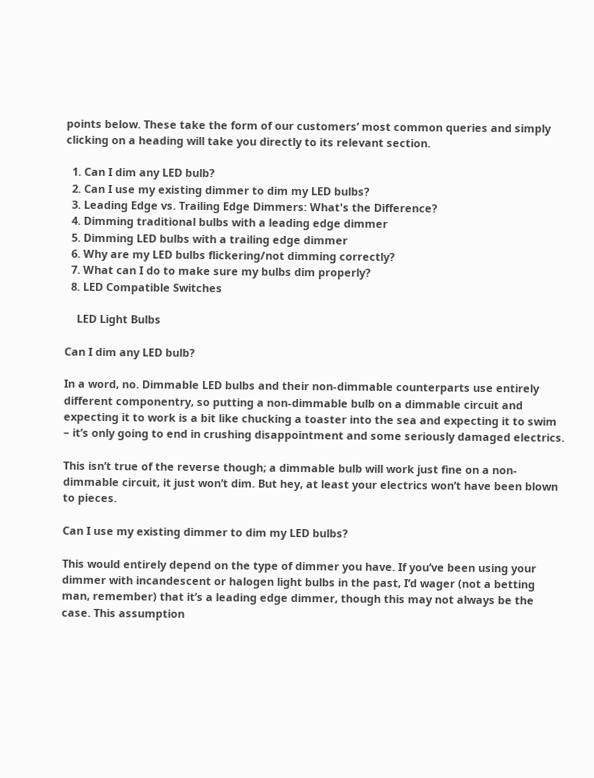points below. These take the form of our customers’ most common queries and simply clicking on a heading will take you directly to its relevant section.

  1. Can I dim any LED bulb?
  2. Can I use my existing dimmer to dim my LED bulbs?
  3. Leading Edge vs. Trailing Edge Dimmers: What's the Difference?
  4. Dimming traditional bulbs with a leading edge dimmer
  5. Dimming LED bulbs with a trailing edge dimmer
  6. Why are my LED bulbs flickering/not dimming correctly?
  7. What can I do to make sure my bulbs dim properly?
  8. LED Compatible Switches

    LED Light Bulbs

Can I dim any LED bulb?

In a word, no. Dimmable LED bulbs and their non-dimmable counterparts use entirely different componentry, so putting a non-dimmable bulb on a dimmable circuit and expecting it to work is a bit like chucking a toaster into the sea and expecting it to swim – it’s only going to end in crushing disappointment and some seriously damaged electrics.

This isn’t true of the reverse though; a dimmable bulb will work just fine on a non-dimmable circuit, it just won’t dim. But hey, at least your electrics won’t have been blown to pieces.

Can I use my existing dimmer to dim my LED bulbs?

This would entirely depend on the type of dimmer you have. If you’ve been using your dimmer with incandescent or halogen light bulbs in the past, I’d wager (not a betting man, remember) that it’s a leading edge dimmer, though this may not always be the case. This assumption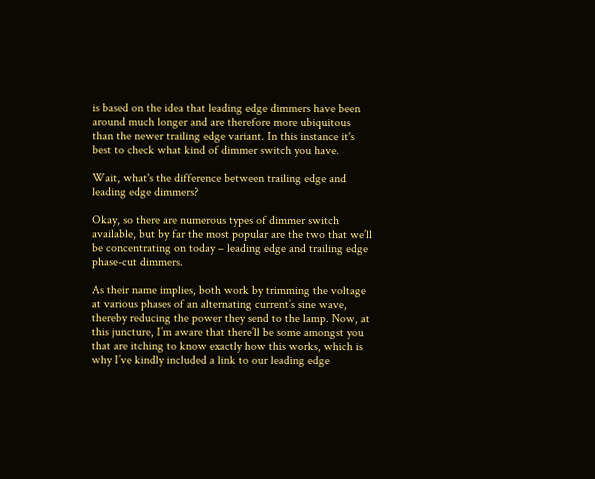is based on the idea that leading edge dimmers have been around much longer and are therefore more ubiquitous than the newer trailing edge variant. In this instance it's best to check what kind of dimmer switch you have.

Wait, what's the difference between trailing edge and leading edge dimmers?

Okay, so there are numerous types of dimmer switch available, but by far the most popular are the two that we’ll be concentrating on today – leading edge and trailing edge phase-cut dimmers.

As their name implies, both work by trimming the voltage at various phases of an alternating current’s sine wave, thereby reducing the power they send to the lamp. Now, at this juncture, I’m aware that there’ll be some amongst you that are itching to know exactly how this works, which is why I’ve kindly included a link to our leading edge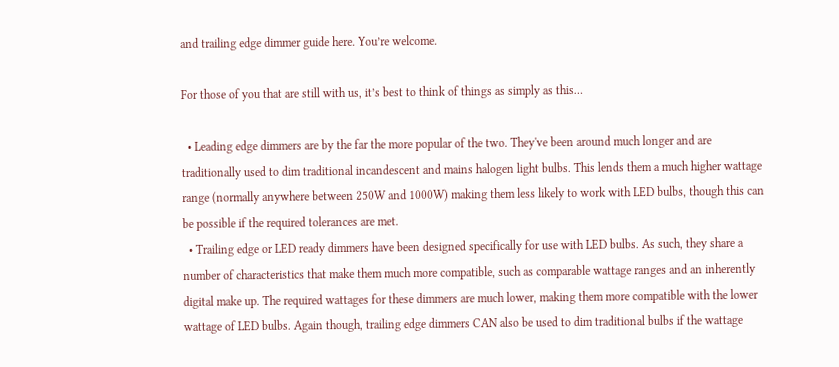and trailing edge dimmer guide here. You’re welcome.

For those of you that are still with us, it’s best to think of things as simply as this…

  • Leading edge dimmers are by the far the more popular of the two. They've been around much longer and are traditionally used to dim traditional incandescent and mains halogen light bulbs. This lends them a much higher wattage range (normally anywhere between 250W and 1000W) making them less likely to work with LED bulbs, though this can be possible if the required tolerances are met.
  • Trailing edge or LED ready dimmers have been designed specifically for use with LED bulbs. As such, they share a number of characteristics that make them much more compatible, such as comparable wattage ranges and an inherently digital make up. The required wattages for these dimmers are much lower, making them more compatible with the lower wattage of LED bulbs. Again though, trailing edge dimmers CAN also be used to dim traditional bulbs if the wattage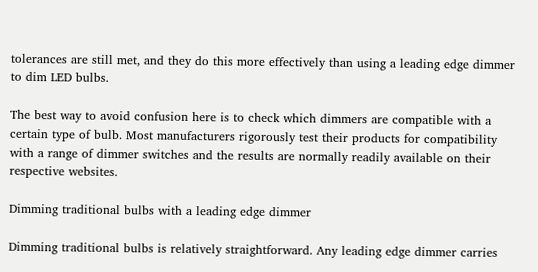tolerances are still met, and they do this more effectively than using a leading edge dimmer to dim LED bulbs.

The best way to avoid confusion here is to check which dimmers are compatible with a certain type of bulb. Most manufacturers rigorously test their products for compatibility with a range of dimmer switches and the results are normally readily available on their respective websites.

Dimming traditional bulbs with a leading edge dimmer

Dimming traditional bulbs is relatively straightforward. Any leading edge dimmer carries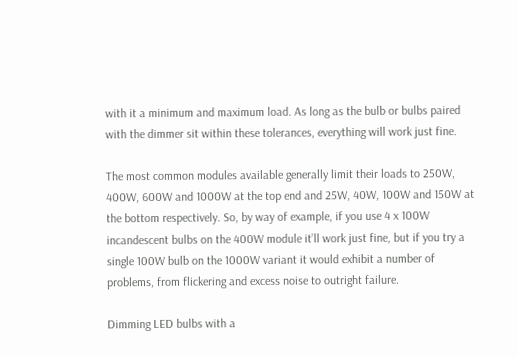with it a minimum and maximum load. As long as the bulb or bulbs paired with the dimmer sit within these tolerances, everything will work just fine.

The most common modules available generally limit their loads to 250W, 400W, 600W and 1000W at the top end and 25W, 40W, 100W and 150W at the bottom respectively. So, by way of example, if you use 4 x 100W incandescent bulbs on the 400W module it’ll work just fine, but if you try a single 100W bulb on the 1000W variant it would exhibit a number of problems, from flickering and excess noise to outright failure.

Dimming LED bulbs with a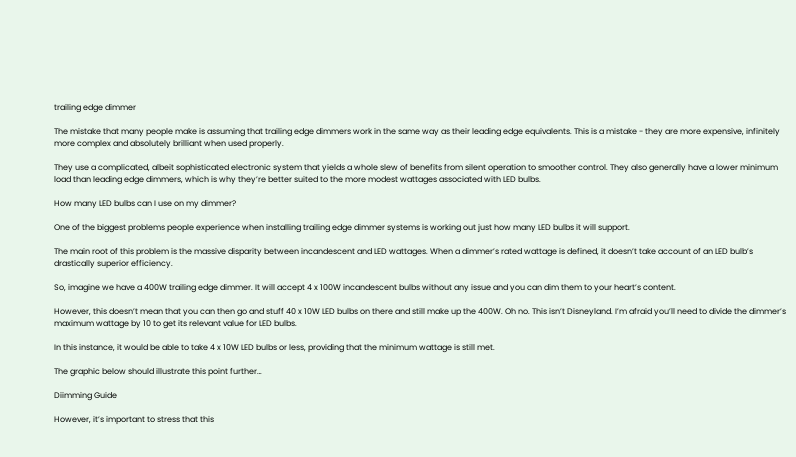trailing edge dimmer

The mistake that many people make is assuming that trailing edge dimmers work in the same way as their leading edge equivalents. This is a mistake - they are more expensive, infinitely more complex and absolutely brilliant when used properly.

They use a complicated, albeit sophisticated electronic system that yields a whole slew of benefits from silent operation to smoother control. They also generally have a lower minimum load than leading edge dimmers, which is why they’re better suited to the more modest wattages associated with LED bulbs.

How many LED bulbs can I use on my dimmer?

One of the biggest problems people experience when installing trailing edge dimmer systems is working out just how many LED bulbs it will support.

The main root of this problem is the massive disparity between incandescent and LED wattages. When a dimmer’s rated wattage is defined, it doesn’t take account of an LED bulb’s drastically superior efficiency.

So, imagine we have a 400W trailing edge dimmer. It will accept 4 x 100W incandescent bulbs without any issue and you can dim them to your heart’s content.

However, this doesn’t mean that you can then go and stuff 40 x 10W LED bulbs on there and still make up the 400W. Oh no. This isn’t Disneyland. I’m afraid you’ll need to divide the dimmer’s maximum wattage by 10 to get its relevant value for LED bulbs.

In this instance, it would be able to take 4 x 10W LED bulbs or less, providing that the minimum wattage is still met.

The graphic below should illustrate this point further…

Diimming Guide

However, it’s important to stress that this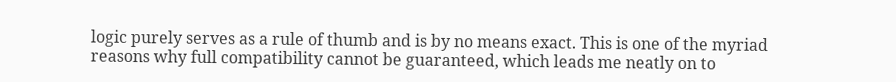logic purely serves as a rule of thumb and is by no means exact. This is one of the myriad reasons why full compatibility cannot be guaranteed, which leads me neatly on to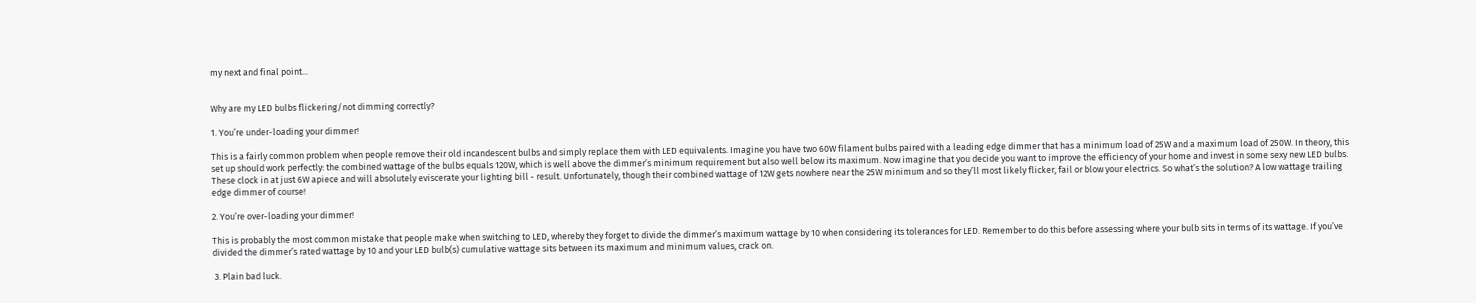my next and final point...


Why are my LED bulbs flickering/not dimming correctly?

1. You’re under-loading your dimmer!

This is a fairly common problem when people remove their old incandescent bulbs and simply replace them with LED equivalents. Imagine you have two 60W filament bulbs paired with a leading edge dimmer that has a minimum load of 25W and a maximum load of 250W. In theory, this set up should work perfectly: the combined wattage of the bulbs equals 120W, which is well above the dimmer’s minimum requirement but also well below its maximum. Now imagine that you decide you want to improve the efficiency of your home and invest in some sexy new LED bulbs. These clock in at just 6W apiece and will absolutely eviscerate your lighting bill - result. Unfortunately, though their combined wattage of 12W gets nowhere near the 25W minimum and so they’ll most likely flicker, fail or blow your electrics. So what’s the solution? A low wattage trailing edge dimmer of course!

2. You’re over-loading your dimmer!

This is probably the most common mistake that people make when switching to LED, whereby they forget to divide the dimmer’s maximum wattage by 10 when considering its tolerances for LED. Remember to do this before assessing where your bulb sits in terms of its wattage. If you’ve divided the dimmer’s rated wattage by 10 and your LED bulb(s) cumulative wattage sits between its maximum and minimum values, crack on.

 3. Plain bad luck.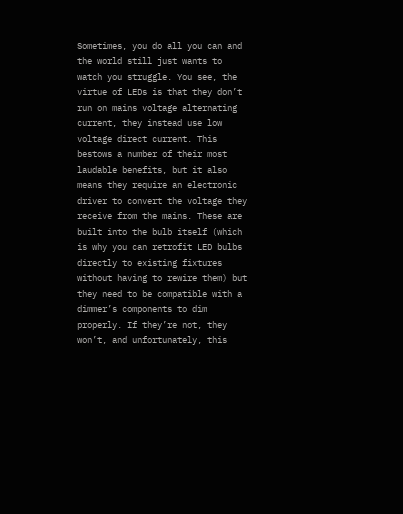Sometimes, you do all you can and the world still just wants to watch you struggle. You see, the virtue of LEDs is that they don’t run on mains voltage alternating current, they instead use low voltage direct current. This bestows a number of their most laudable benefits, but it also means they require an electronic driver to convert the voltage they receive from the mains. These are built into the bulb itself (which is why you can retrofit LED bulbs directly to existing fixtures without having to rewire them) but they need to be compatible with a dimmer’s components to dim properly. If they’re not, they won’t, and unfortunately, this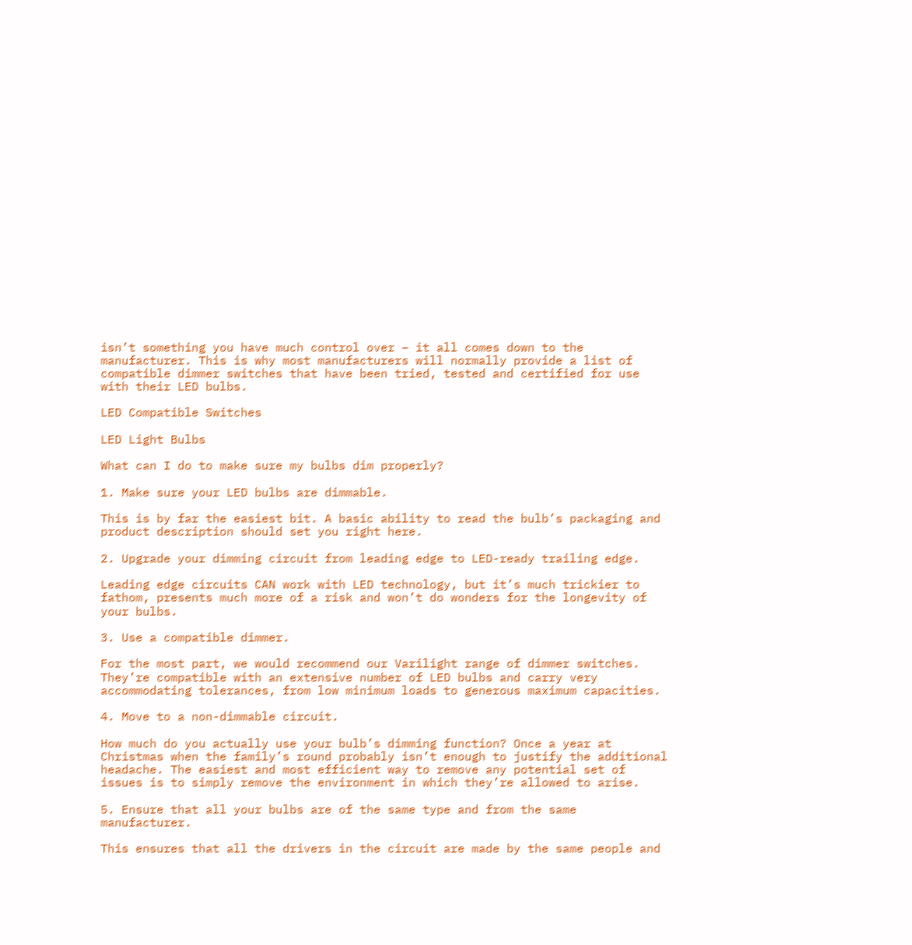isn’t something you have much control over – it all comes down to the manufacturer. This is why most manufacturers will normally provide a list of compatible dimmer switches that have been tried, tested and certified for use with their LED bulbs.

LED Compatible Switches

LED Light Bulbs

What can I do to make sure my bulbs dim properly?

1. Make sure your LED bulbs are dimmable.

This is by far the easiest bit. A basic ability to read the bulb’s packaging and product description should set you right here.

2. Upgrade your dimming circuit from leading edge to LED-ready trailing edge.

Leading edge circuits CAN work with LED technology, but it’s much trickier to fathom, presents much more of a risk and won’t do wonders for the longevity of your bulbs.

3. Use a compatible dimmer.

For the most part, we would recommend our Varilight range of dimmer switches. They’re compatible with an extensive number of LED bulbs and carry very accommodating tolerances, from low minimum loads to generous maximum capacities.

4. Move to a non-dimmable circuit.

How much do you actually use your bulb’s dimming function? Once a year at Christmas when the family’s round probably isn’t enough to justify the additional headache. The easiest and most efficient way to remove any potential set of issues is to simply remove the environment in which they’re allowed to arise.

5. Ensure that all your bulbs are of the same type and from the same manufacturer.

This ensures that all the drivers in the circuit are made by the same people and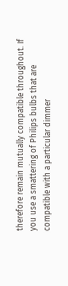therefore remain mutually compatible throughout. If you use a smattering of Philips bulbs that are compatible with a particular dimmer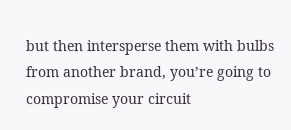but then intersperse them with bulbs from another brand, you’re going to compromise your circuit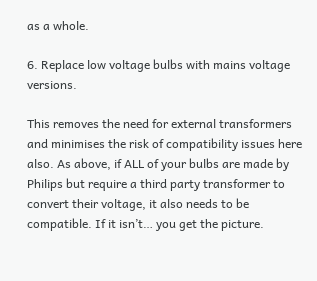as a whole.

6. Replace low voltage bulbs with mains voltage versions.

This removes the need for external transformers and minimises the risk of compatibility issues here also. As above, if ALL of your bulbs are made by Philips but require a third party transformer to convert their voltage, it also needs to be compatible. If it isn’t… you get the picture.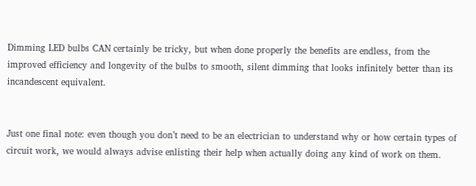Dimming LED bulbs CAN certainly be tricky, but when done properly the benefits are endless, from the improved efficiency and longevity of the bulbs to smooth, silent dimming that looks infinitely better than its incandescent equivalent.


Just one final note: even though you don’t need to be an electrician to understand why or how certain types of circuit work, we would always advise enlisting their help when actually doing any kind of work on them.